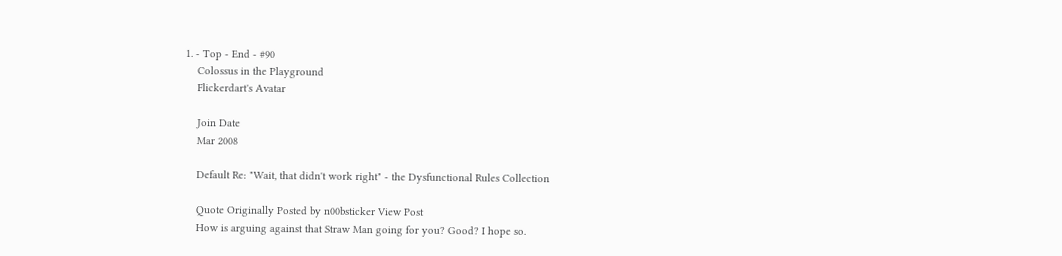1. - Top - End - #90
    Colossus in the Playground
    Flickerdart's Avatar

    Join Date
    Mar 2008

    Default Re: "Wait, that didn't work right" - the Dysfunctional Rules Collection

    Quote Originally Posted by n00bsticker View Post
    How is arguing against that Straw Man going for you? Good? I hope so.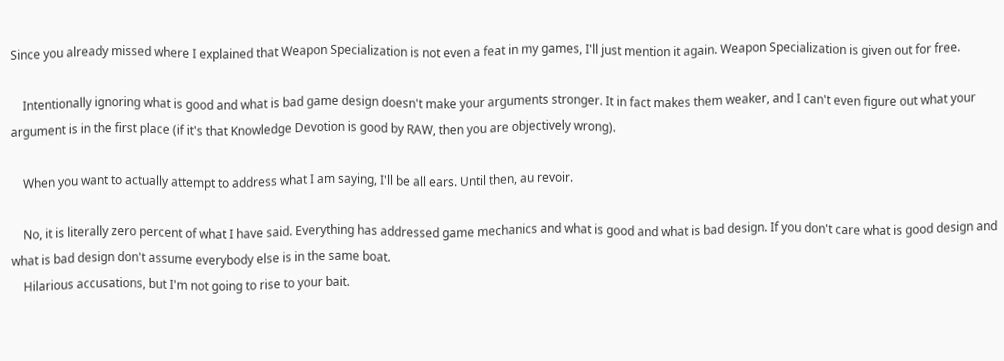Since you already missed where I explained that Weapon Specialization is not even a feat in my games, I'll just mention it again. Weapon Specialization is given out for free.

    Intentionally ignoring what is good and what is bad game design doesn't make your arguments stronger. It in fact makes them weaker, and I can't even figure out what your argument is in the first place (if it's that Knowledge Devotion is good by RAW, then you are objectively wrong).

    When you want to actually attempt to address what I am saying, I'll be all ears. Until then, au revoir.

    No, it is literally zero percent of what I have said. Everything has addressed game mechanics and what is good and what is bad design. If you don't care what is good design and what is bad design don't assume everybody else is in the same boat.
    Hilarious accusations, but I'm not going to rise to your bait.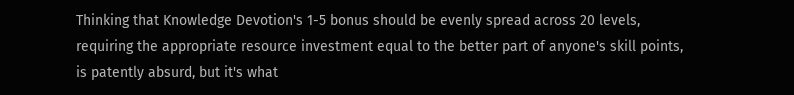Thinking that Knowledge Devotion's 1-5 bonus should be evenly spread across 20 levels, requiring the appropriate resource investment equal to the better part of anyone's skill points, is patently absurd, but it's what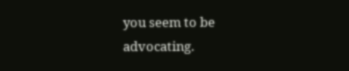you seem to be advocating.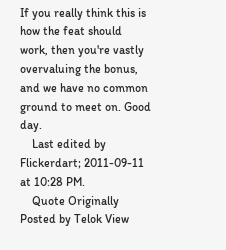If you really think this is how the feat should work, then you're vastly overvaluing the bonus, and we have no common ground to meet on. Good day.
    Last edited by Flickerdart; 2011-09-11 at 10:28 PM.
    Quote Originally Posted by Telok View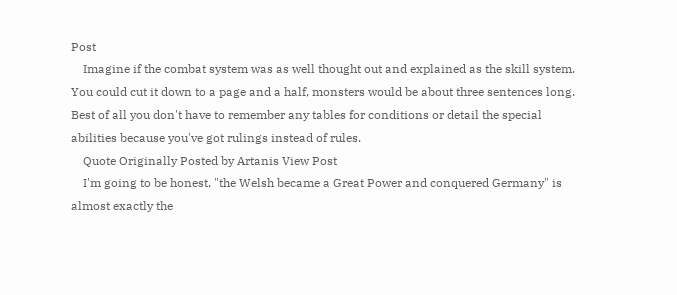Post
    Imagine if the combat system was as well thought out and explained as the skill system. You could cut it down to a page and a half, monsters would be about three sentences long. Best of all you don't have to remember any tables for conditions or detail the special abilities because you've got rulings instead of rules.
    Quote Originally Posted by Artanis View Post
    I'm going to be honest, "the Welsh became a Great Power and conquered Germany" is almost exactly the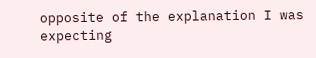opposite of the explanation I was expecting